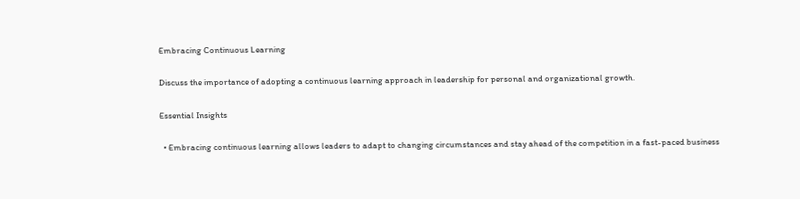Embracing Continuous Learning

Discuss the importance of adopting a continuous learning approach in leadership for personal and organizational growth.

Essential Insights

  • Embracing continuous learning allows leaders to adapt to changing circumstances and stay ahead of the competition in a fast-paced business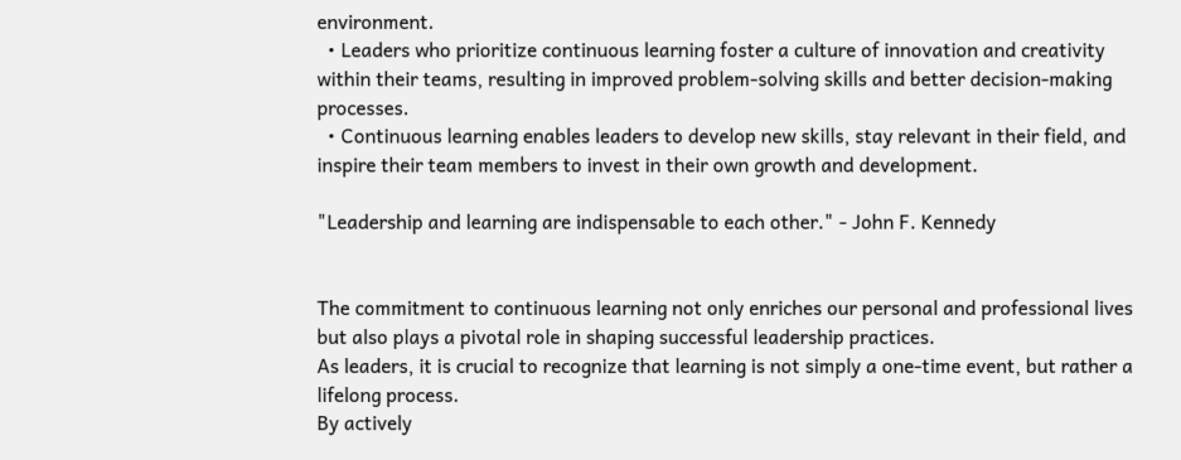environment.
  • Leaders who prioritize continuous learning foster a culture of innovation and creativity within their teams, resulting in improved problem-solving skills and better decision-making processes.
  • Continuous learning enables leaders to develop new skills, stay relevant in their field, and inspire their team members to invest in their own growth and development.

"Leadership and learning are indispensable to each other." - John F. Kennedy


The commitment to continuous learning not only enriches our personal and professional lives but also plays a pivotal role in shaping successful leadership practices.
As leaders, it is crucial to recognize that learning is not simply a one-time event, but rather a lifelong process.
By actively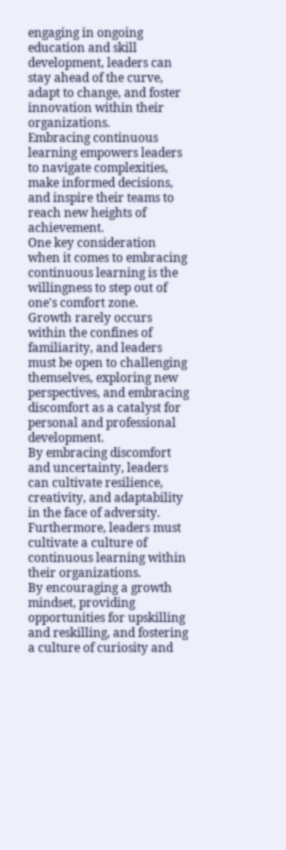engaging in ongoing education and skill development, leaders can stay ahead of the curve, adapt to change, and foster innovation within their organizations.
Embracing continuous learning empowers leaders to navigate complexities, make informed decisions, and inspire their teams to reach new heights of achievement.
One key consideration when it comes to embracing continuous learning is the willingness to step out of one's comfort zone.
Growth rarely occurs within the confines of familiarity, and leaders must be open to challenging themselves, exploring new perspectives, and embracing discomfort as a catalyst for personal and professional development.
By embracing discomfort and uncertainty, leaders can cultivate resilience, creativity, and adaptability in the face of adversity.
Furthermore, leaders must cultivate a culture of continuous learning within their organizations.
By encouraging a growth mindset, providing opportunities for upskilling and reskilling, and fostering a culture of curiosity and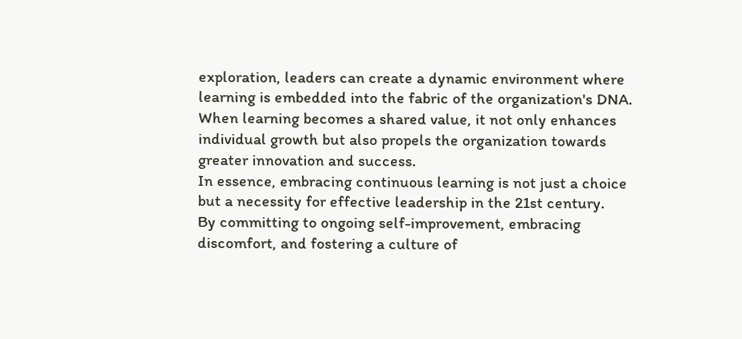exploration, leaders can create a dynamic environment where learning is embedded into the fabric of the organization's DNA.
When learning becomes a shared value, it not only enhances individual growth but also propels the organization towards greater innovation and success.
In essence, embracing continuous learning is not just a choice but a necessity for effective leadership in the 21st century.
By committing to ongoing self-improvement, embracing discomfort, and fostering a culture of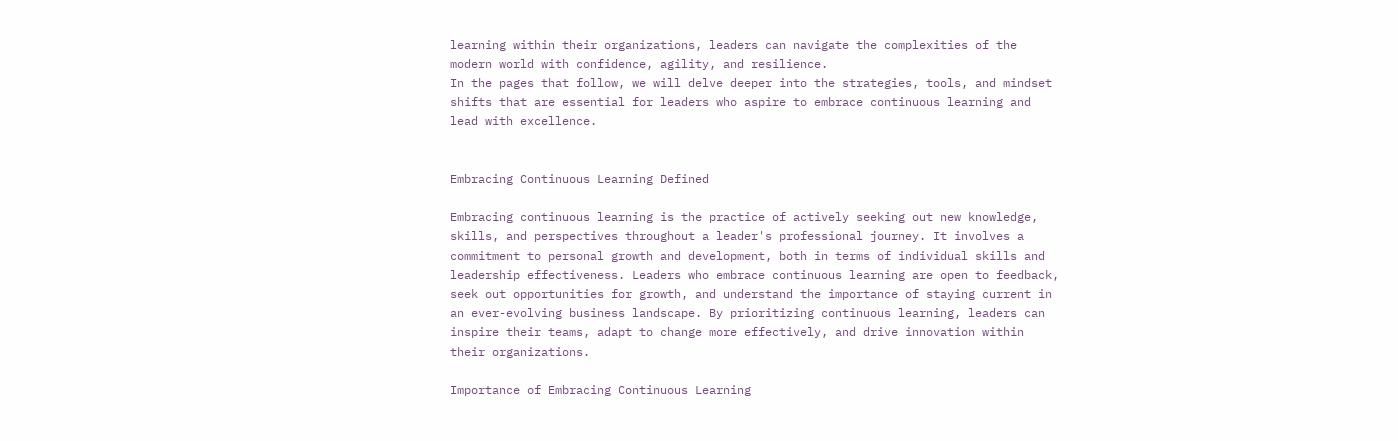learning within their organizations, leaders can navigate the complexities of the modern world with confidence, agility, and resilience.
In the pages that follow, we will delve deeper into the strategies, tools, and mindset shifts that are essential for leaders who aspire to embrace continuous learning and lead with excellence.


Embracing Continuous Learning Defined

Embracing continuous learning is the practice of actively seeking out new knowledge, skills, and perspectives throughout a leader's professional journey. It involves a commitment to personal growth and development, both in terms of individual skills and leadership effectiveness. Leaders who embrace continuous learning are open to feedback, seek out opportunities for growth, and understand the importance of staying current in an ever-evolving business landscape. By prioritizing continuous learning, leaders can inspire their teams, adapt to change more effectively, and drive innovation within their organizations.

Importance of Embracing Continuous Learning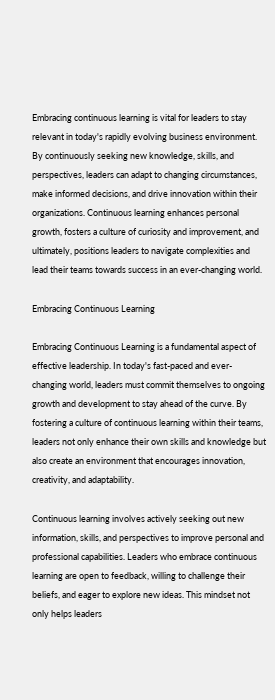Embracing continuous learning is vital for leaders to stay relevant in today's rapidly evolving business environment. By continuously seeking new knowledge, skills, and perspectives, leaders can adapt to changing circumstances, make informed decisions, and drive innovation within their organizations. Continuous learning enhances personal growth, fosters a culture of curiosity and improvement, and ultimately, positions leaders to navigate complexities and lead their teams towards success in an ever-changing world.

Embracing Continuous Learning

Embracing Continuous Learning is a fundamental aspect of effective leadership. In today's fast-paced and ever-changing world, leaders must commit themselves to ongoing growth and development to stay ahead of the curve. By fostering a culture of continuous learning within their teams, leaders not only enhance their own skills and knowledge but also create an environment that encourages innovation, creativity, and adaptability.

Continuous learning involves actively seeking out new information, skills, and perspectives to improve personal and professional capabilities. Leaders who embrace continuous learning are open to feedback, willing to challenge their beliefs, and eager to explore new ideas. This mindset not only helps leaders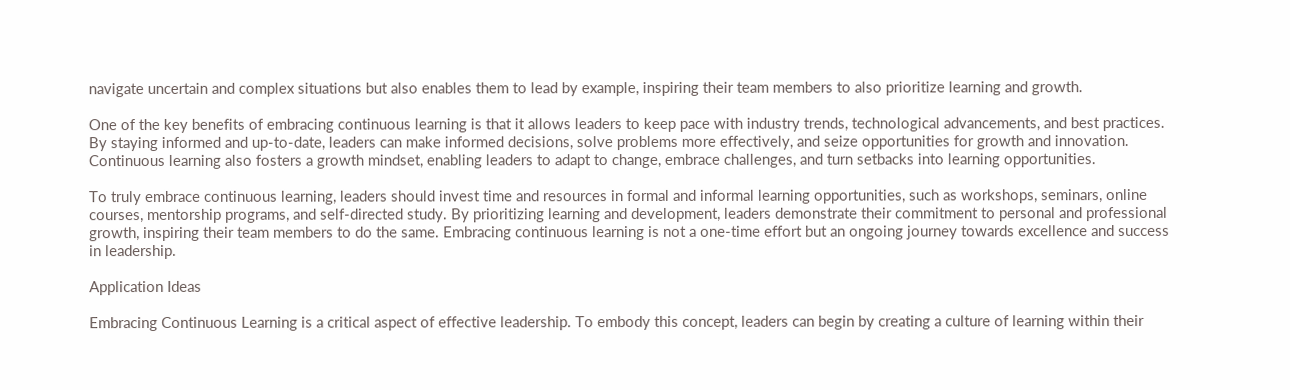navigate uncertain and complex situations but also enables them to lead by example, inspiring their team members to also prioritize learning and growth.

One of the key benefits of embracing continuous learning is that it allows leaders to keep pace with industry trends, technological advancements, and best practices. By staying informed and up-to-date, leaders can make informed decisions, solve problems more effectively, and seize opportunities for growth and innovation. Continuous learning also fosters a growth mindset, enabling leaders to adapt to change, embrace challenges, and turn setbacks into learning opportunities.

To truly embrace continuous learning, leaders should invest time and resources in formal and informal learning opportunities, such as workshops, seminars, online courses, mentorship programs, and self-directed study. By prioritizing learning and development, leaders demonstrate their commitment to personal and professional growth, inspiring their team members to do the same. Embracing continuous learning is not a one-time effort but an ongoing journey towards excellence and success in leadership.

Application Ideas

Embracing Continuous Learning is a critical aspect of effective leadership. To embody this concept, leaders can begin by creating a culture of learning within their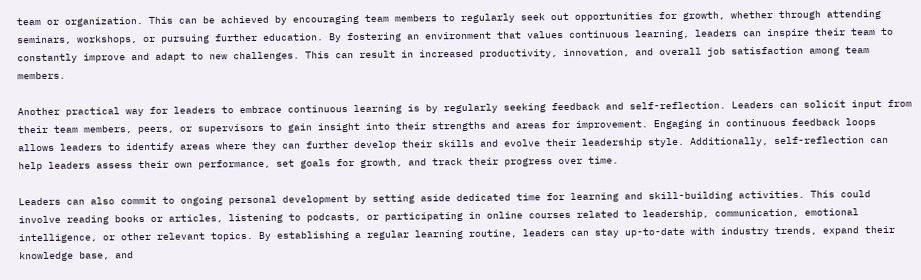team or organization. This can be achieved by encouraging team members to regularly seek out opportunities for growth, whether through attending seminars, workshops, or pursuing further education. By fostering an environment that values continuous learning, leaders can inspire their team to constantly improve and adapt to new challenges. This can result in increased productivity, innovation, and overall job satisfaction among team members.

Another practical way for leaders to embrace continuous learning is by regularly seeking feedback and self-reflection. Leaders can solicit input from their team members, peers, or supervisors to gain insight into their strengths and areas for improvement. Engaging in continuous feedback loops allows leaders to identify areas where they can further develop their skills and evolve their leadership style. Additionally, self-reflection can help leaders assess their own performance, set goals for growth, and track their progress over time.

Leaders can also commit to ongoing personal development by setting aside dedicated time for learning and skill-building activities. This could involve reading books or articles, listening to podcasts, or participating in online courses related to leadership, communication, emotional intelligence, or other relevant topics. By establishing a regular learning routine, leaders can stay up-to-date with industry trends, expand their knowledge base, and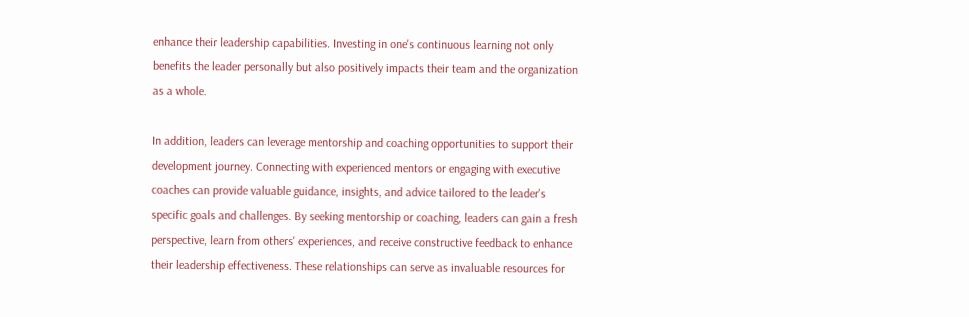enhance their leadership capabilities. Investing in one's continuous learning not only benefits the leader personally but also positively impacts their team and the organization as a whole.

In addition, leaders can leverage mentorship and coaching opportunities to support their development journey. Connecting with experienced mentors or engaging with executive coaches can provide valuable guidance, insights, and advice tailored to the leader's specific goals and challenges. By seeking mentorship or coaching, leaders can gain a fresh perspective, learn from others' experiences, and receive constructive feedback to enhance their leadership effectiveness. These relationships can serve as invaluable resources for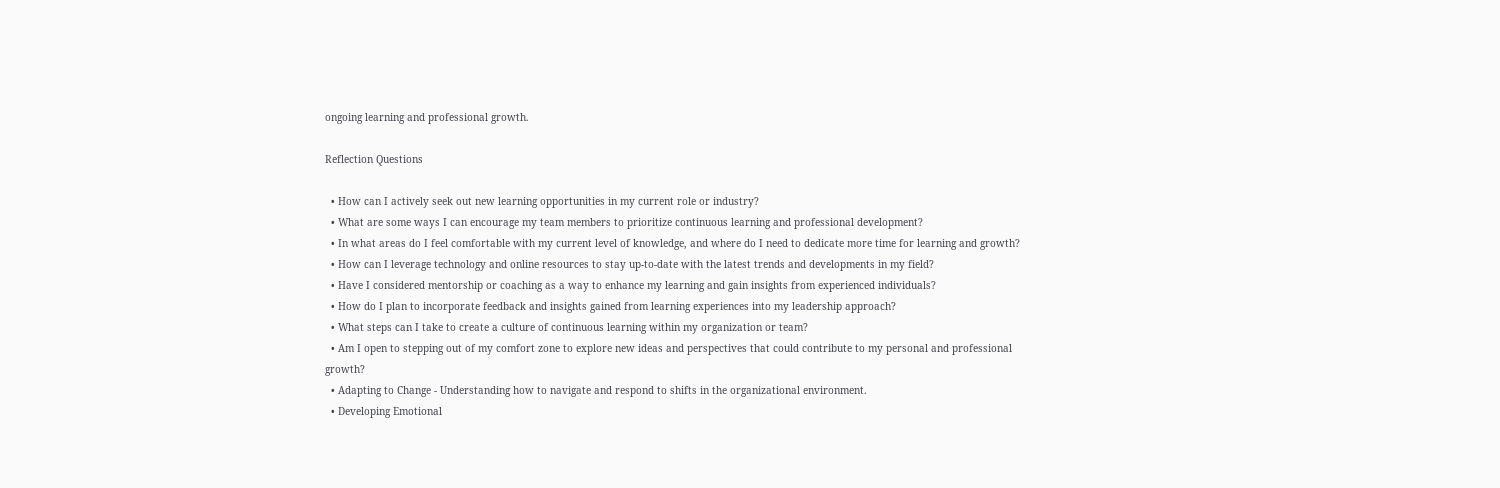ongoing learning and professional growth.

Reflection Questions

  • How can I actively seek out new learning opportunities in my current role or industry?
  • What are some ways I can encourage my team members to prioritize continuous learning and professional development?
  • In what areas do I feel comfortable with my current level of knowledge, and where do I need to dedicate more time for learning and growth?
  • How can I leverage technology and online resources to stay up-to-date with the latest trends and developments in my field?
  • Have I considered mentorship or coaching as a way to enhance my learning and gain insights from experienced individuals?
  • How do I plan to incorporate feedback and insights gained from learning experiences into my leadership approach?
  • What steps can I take to create a culture of continuous learning within my organization or team?
  • Am I open to stepping out of my comfort zone to explore new ideas and perspectives that could contribute to my personal and professional growth?
  • Adapting to Change - Understanding how to navigate and respond to shifts in the organizational environment.
  • Developing Emotional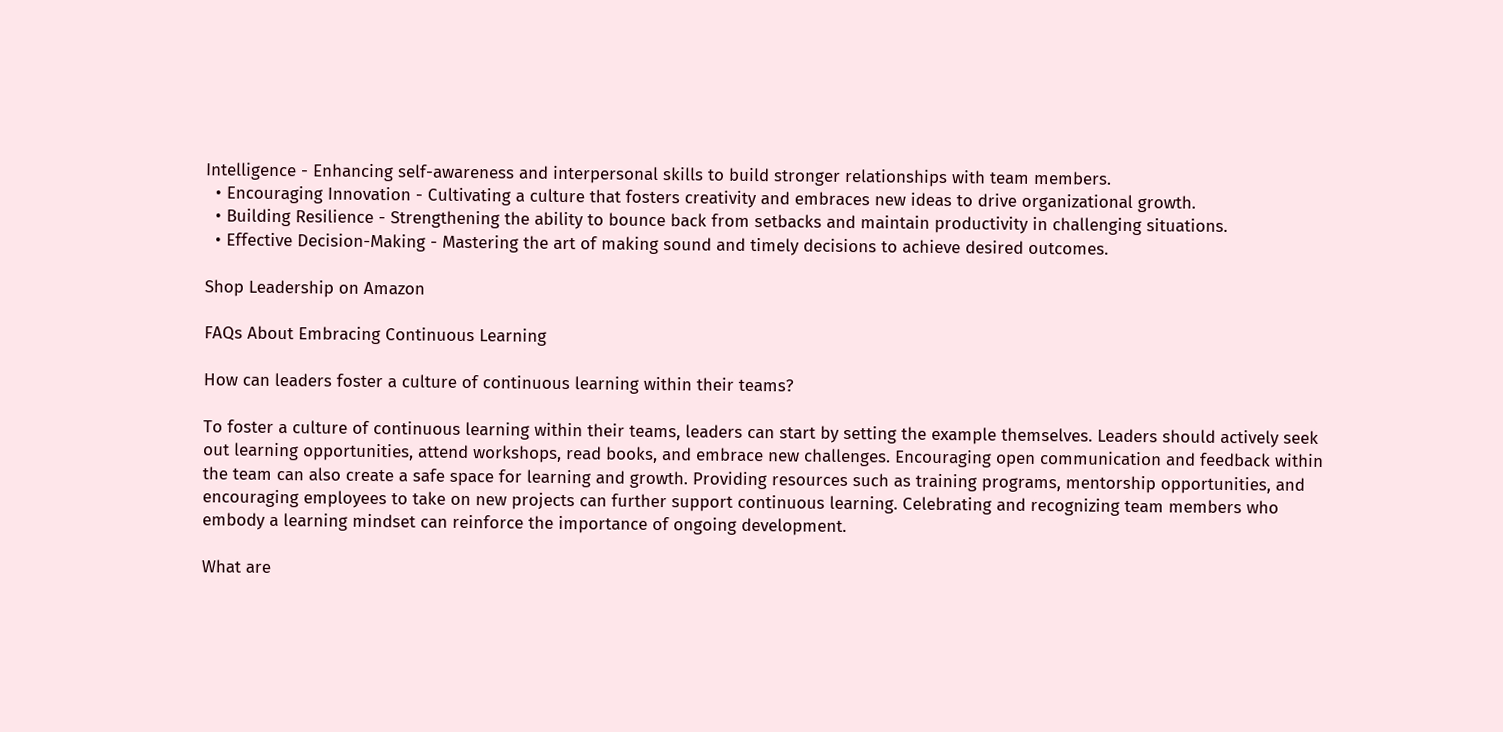Intelligence - Enhancing self-awareness and interpersonal skills to build stronger relationships with team members.
  • Encouraging Innovation - Cultivating a culture that fosters creativity and embraces new ideas to drive organizational growth.
  • Building Resilience - Strengthening the ability to bounce back from setbacks and maintain productivity in challenging situations.
  • Effective Decision-Making - Mastering the art of making sound and timely decisions to achieve desired outcomes.

Shop Leadership on Amazon

FAQs About Embracing Continuous Learning

How can leaders foster a culture of continuous learning within their teams?

To foster a culture of continuous learning within their teams, leaders can start by setting the example themselves. Leaders should actively seek out learning opportunities, attend workshops, read books, and embrace new challenges. Encouraging open communication and feedback within the team can also create a safe space for learning and growth. Providing resources such as training programs, mentorship opportunities, and encouraging employees to take on new projects can further support continuous learning. Celebrating and recognizing team members who embody a learning mindset can reinforce the importance of ongoing development.

What are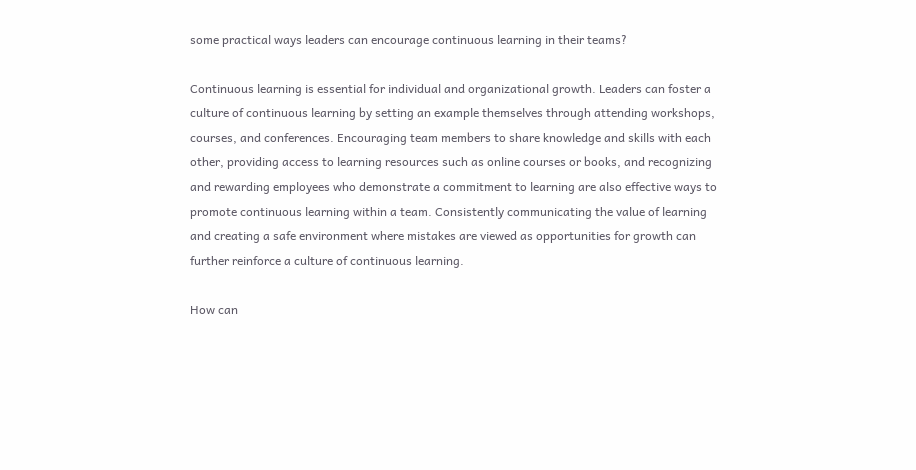some practical ways leaders can encourage continuous learning in their teams?

Continuous learning is essential for individual and organizational growth. Leaders can foster a culture of continuous learning by setting an example themselves through attending workshops, courses, and conferences. Encouraging team members to share knowledge and skills with each other, providing access to learning resources such as online courses or books, and recognizing and rewarding employees who demonstrate a commitment to learning are also effective ways to promote continuous learning within a team. Consistently communicating the value of learning and creating a safe environment where mistakes are viewed as opportunities for growth can further reinforce a culture of continuous learning.

How can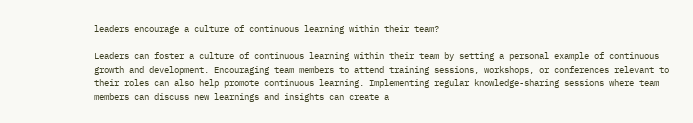leaders encourage a culture of continuous learning within their team?

Leaders can foster a culture of continuous learning within their team by setting a personal example of continuous growth and development. Encouraging team members to attend training sessions, workshops, or conferences relevant to their roles can also help promote continuous learning. Implementing regular knowledge-sharing sessions where team members can discuss new learnings and insights can create a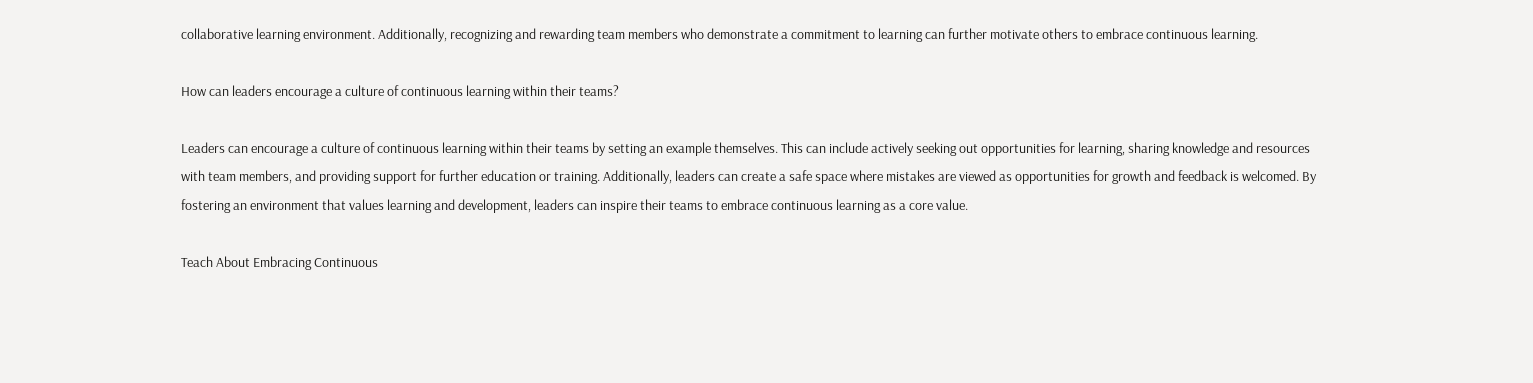collaborative learning environment. Additionally, recognizing and rewarding team members who demonstrate a commitment to learning can further motivate others to embrace continuous learning.

How can leaders encourage a culture of continuous learning within their teams?

Leaders can encourage a culture of continuous learning within their teams by setting an example themselves. This can include actively seeking out opportunities for learning, sharing knowledge and resources with team members, and providing support for further education or training. Additionally, leaders can create a safe space where mistakes are viewed as opportunities for growth and feedback is welcomed. By fostering an environment that values learning and development, leaders can inspire their teams to embrace continuous learning as a core value.

Teach About Embracing Continuous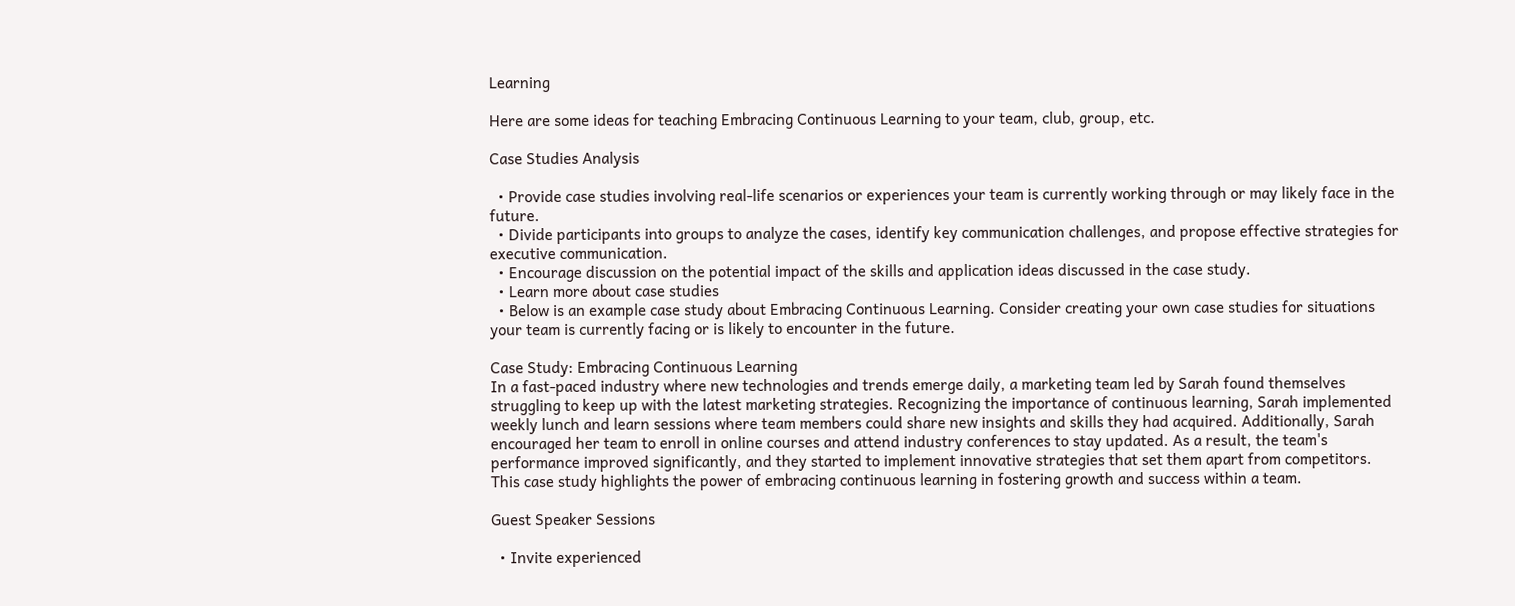Learning

Here are some ideas for teaching Embracing Continuous Learning to your team, club, group, etc.

Case Studies Analysis

  • Provide case studies involving real-life scenarios or experiences your team is currently working through or may likely face in the future.
  • Divide participants into groups to analyze the cases, identify key communication challenges, and propose effective strategies for executive communication.
  • Encourage discussion on the potential impact of the skills and application ideas discussed in the case study.
  • Learn more about case studies
  • Below is an example case study about Embracing Continuous Learning. Consider creating your own case studies for situations your team is currently facing or is likely to encounter in the future.

Case Study: Embracing Continuous Learning
In a fast-paced industry where new technologies and trends emerge daily, a marketing team led by Sarah found themselves struggling to keep up with the latest marketing strategies. Recognizing the importance of continuous learning, Sarah implemented weekly lunch and learn sessions where team members could share new insights and skills they had acquired. Additionally, Sarah encouraged her team to enroll in online courses and attend industry conferences to stay updated. As a result, the team's performance improved significantly, and they started to implement innovative strategies that set them apart from competitors. This case study highlights the power of embracing continuous learning in fostering growth and success within a team.

Guest Speaker Sessions

  • Invite experienced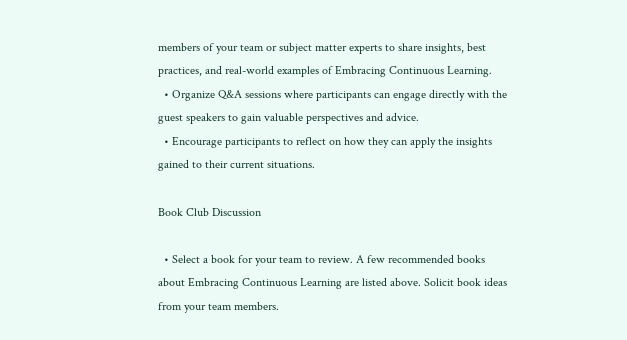members of your team or subject matter experts to share insights, best practices, and real-world examples of Embracing Continuous Learning.
  • Organize Q&A sessions where participants can engage directly with the guest speakers to gain valuable perspectives and advice.
  • Encourage participants to reflect on how they can apply the insights gained to their current situations.

Book Club Discussion

  • Select a book for your team to review. A few recommended books about Embracing Continuous Learning are listed above. Solicit book ideas from your team members.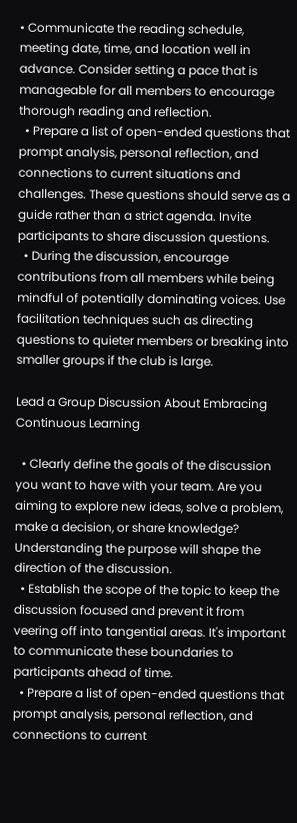• Communicate the reading schedule, meeting date, time, and location well in advance. Consider setting a pace that is manageable for all members to encourage thorough reading and reflection.
  • Prepare a list of open-ended questions that prompt analysis, personal reflection, and connections to current situations and challenges. These questions should serve as a guide rather than a strict agenda. Invite participants to share discussion questions.
  • During the discussion, encourage contributions from all members while being mindful of potentially dominating voices. Use facilitation techniques such as directing questions to quieter members or breaking into smaller groups if the club is large.

Lead a Group Discussion About Embracing Continuous Learning

  • Clearly define the goals of the discussion you want to have with your team. Are you aiming to explore new ideas, solve a problem, make a decision, or share knowledge? Understanding the purpose will shape the direction of the discussion.
  • Establish the scope of the topic to keep the discussion focused and prevent it from veering off into tangential areas. It's important to communicate these boundaries to participants ahead of time.
  • Prepare a list of open-ended questions that prompt analysis, personal reflection, and connections to current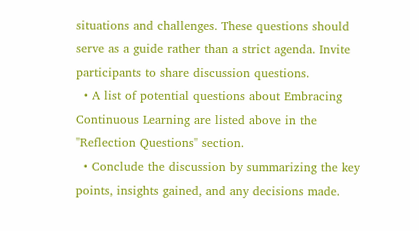situations and challenges. These questions should serve as a guide rather than a strict agenda. Invite participants to share discussion questions.
  • A list of potential questions about Embracing Continuous Learning are listed above in the "Reflection Questions" section.
  • Conclude the discussion by summarizing the key points, insights gained, and any decisions made.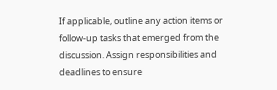If applicable, outline any action items or follow-up tasks that emerged from the discussion. Assign responsibilities and deadlines to ensure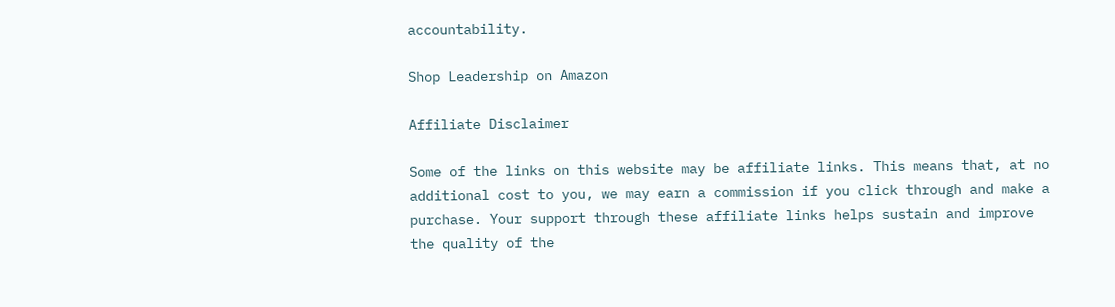accountability.

Shop Leadership on Amazon

Affiliate Disclaimer

Some of the links on this website may be affiliate links. This means that, at no additional cost to you, we may earn a commission if you click through and make a purchase. Your support through these affiliate links helps sustain and improve the quality of the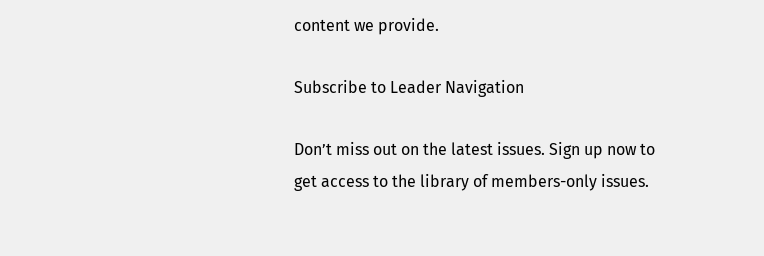content we provide.

Subscribe to Leader Navigation

Don’t miss out on the latest issues. Sign up now to get access to the library of members-only issues.